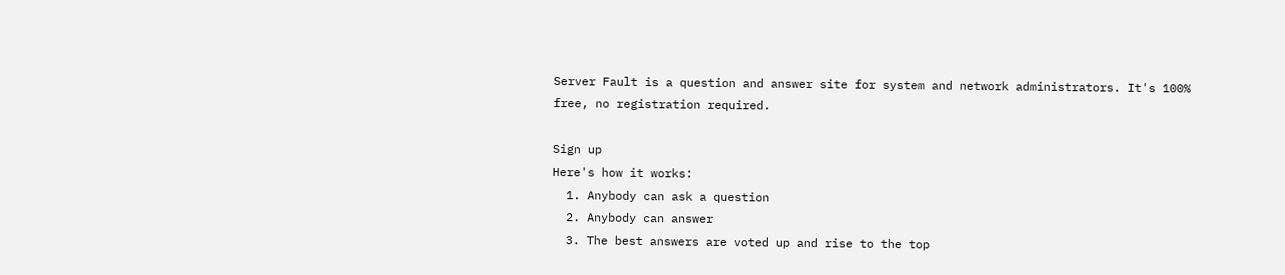Server Fault is a question and answer site for system and network administrators. It's 100% free, no registration required.

Sign up
Here's how it works:
  1. Anybody can ask a question
  2. Anybody can answer
  3. The best answers are voted up and rise to the top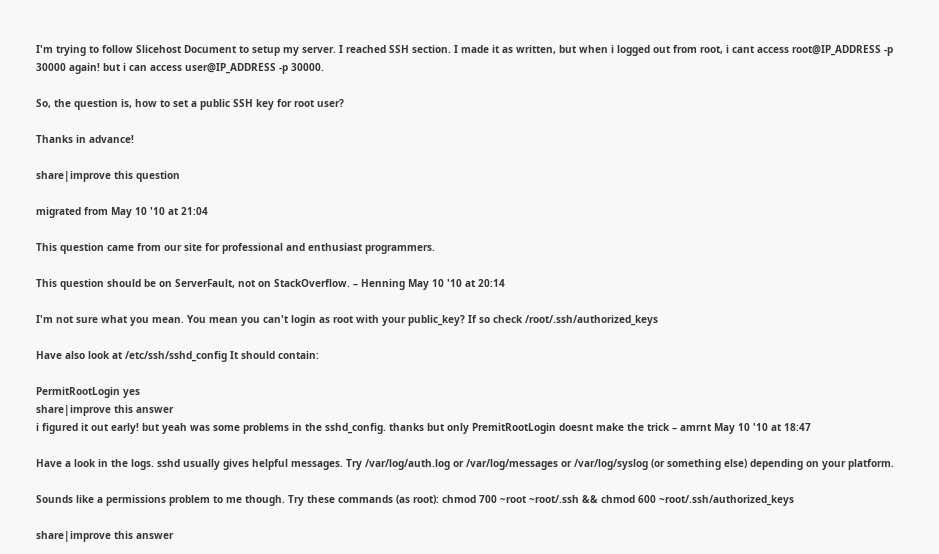I'm trying to follow Slicehost Document to setup my server. I reached SSH section. I made it as written, but when i logged out from root, i cant access root@IP_ADDRESS -p 30000 again! but i can access user@IP_ADDRESS -p 30000.

So, the question is, how to set a public SSH key for root user?

Thanks in advance!

share|improve this question

migrated from May 10 '10 at 21:04

This question came from our site for professional and enthusiast programmers.

This question should be on ServerFault, not on StackOverflow. – Henning May 10 '10 at 20:14

I'm not sure what you mean. You mean you can't login as root with your public_key? If so check /root/.ssh/authorized_keys

Have also look at /etc/ssh/sshd_config It should contain:

PermitRootLogin yes
share|improve this answer
i figured it out early! but yeah was some problems in the sshd_config. thanks but only PremitRootLogin doesnt make the trick – amrnt May 10 '10 at 18:47

Have a look in the logs. sshd usually gives helpful messages. Try /var/log/auth.log or /var/log/messages or /var/log/syslog (or something else) depending on your platform.

Sounds like a permissions problem to me though. Try these commands (as root): chmod 700 ~root ~root/.ssh && chmod 600 ~root/.ssh/authorized_keys

share|improve this answer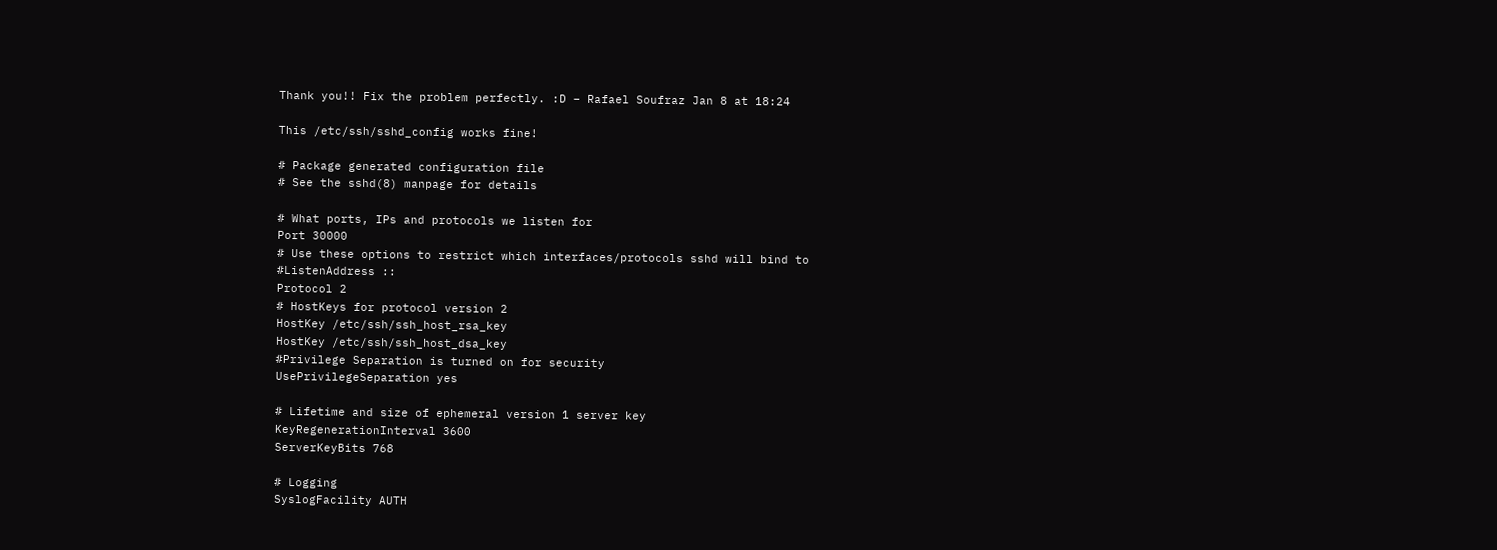Thank you!! Fix the problem perfectly. :D – Rafael Soufraz Jan 8 at 18:24

This /etc/ssh/sshd_config works fine!

# Package generated configuration file
# See the sshd(8) manpage for details

# What ports, IPs and protocols we listen for
Port 30000
# Use these options to restrict which interfaces/protocols sshd will bind to
#ListenAddress ::
Protocol 2
# HostKeys for protocol version 2
HostKey /etc/ssh/ssh_host_rsa_key
HostKey /etc/ssh/ssh_host_dsa_key
#Privilege Separation is turned on for security
UsePrivilegeSeparation yes

# Lifetime and size of ephemeral version 1 server key
KeyRegenerationInterval 3600
ServerKeyBits 768

# Logging
SyslogFacility AUTH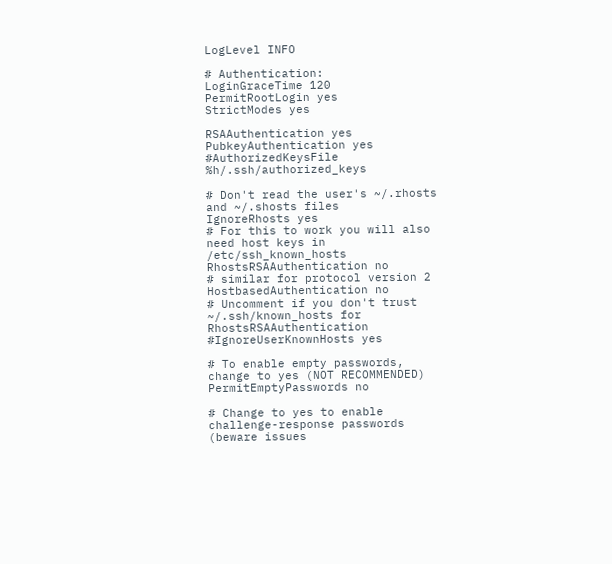LogLevel INFO

# Authentication:
LoginGraceTime 120
PermitRootLogin yes
StrictModes yes

RSAAuthentication yes
PubkeyAuthentication yes
#AuthorizedKeysFile     %h/.ssh/authorized_keys

# Don't read the user's ~/.rhosts and ~/.shosts files
IgnoreRhosts yes
# For this to work you will also need host keys in /etc/ssh_known_hosts
RhostsRSAAuthentication no
# similar for protocol version 2
HostbasedAuthentication no
# Uncomment if you don't trust ~/.ssh/known_hosts for RhostsRSAAuthentication
#IgnoreUserKnownHosts yes

# To enable empty passwords, change to yes (NOT RECOMMENDED)
PermitEmptyPasswords no

# Change to yes to enable challenge-response passwords (beware issues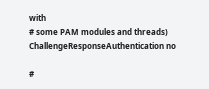with
# some PAM modules and threads)
ChallengeResponseAuthentication no

#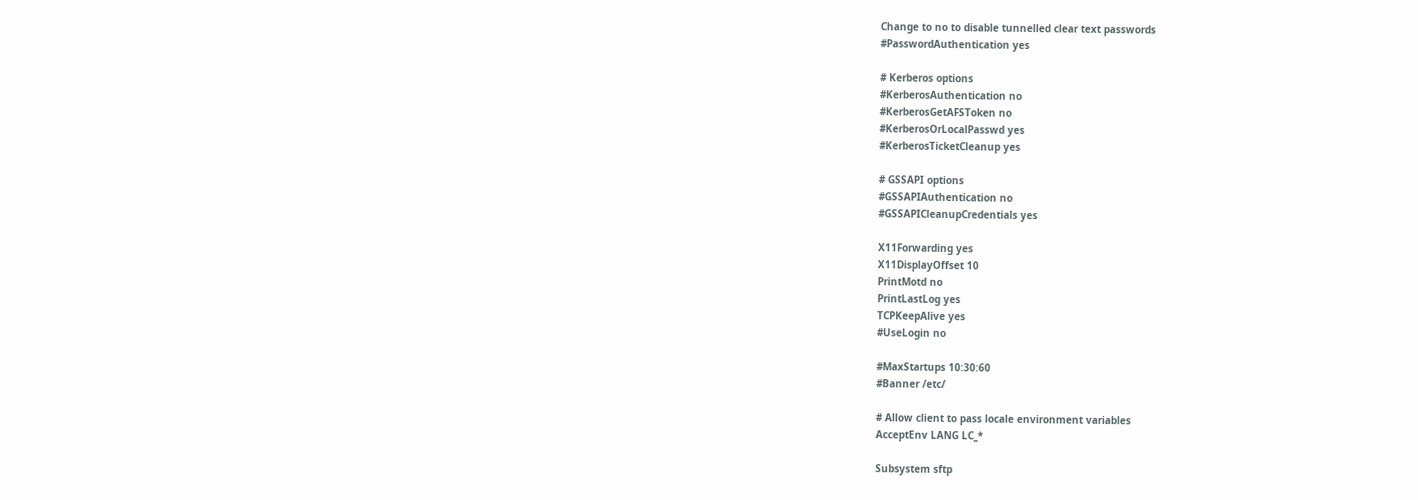Change to no to disable tunnelled clear text passwords
#PasswordAuthentication yes

# Kerberos options
#KerberosAuthentication no
#KerberosGetAFSToken no
#KerberosOrLocalPasswd yes
#KerberosTicketCleanup yes

# GSSAPI options
#GSSAPIAuthentication no
#GSSAPICleanupCredentials yes

X11Forwarding yes
X11DisplayOffset 10
PrintMotd no
PrintLastLog yes
TCPKeepAlive yes
#UseLogin no

#MaxStartups 10:30:60
#Banner /etc/

# Allow client to pass locale environment variables
AcceptEnv LANG LC_*

Subsystem sftp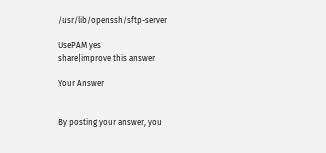/usr/lib/openssh/sftp-server

UsePAM yes
share|improve this answer

Your Answer


By posting your answer, you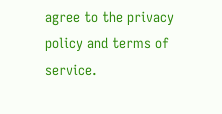agree to the privacy policy and terms of service.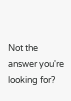Not the answer you're looking for?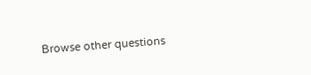Browse other questions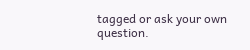tagged or ask your own question.